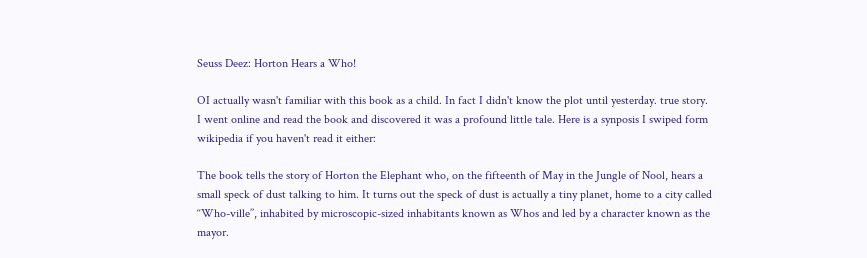Seuss Deez: Horton Hears a Who!

OI actually wasn't familiar with this book as a child. In fact I didn't know the plot until yesterday. true story. I went online and read the book and discovered it was a profound little tale. Here is a synposis I swiped form wikipedia if you haven't read it either:

The book tells the story of Horton the Elephant who, on the fifteenth of May in the Jungle of Nool, hears a small speck of dust talking to him. It turns out the speck of dust is actually a tiny planet, home to a city called ‘‘Who-ville’’, inhabited by microscopic-sized inhabitants known as Whos and led by a character known as the mayor.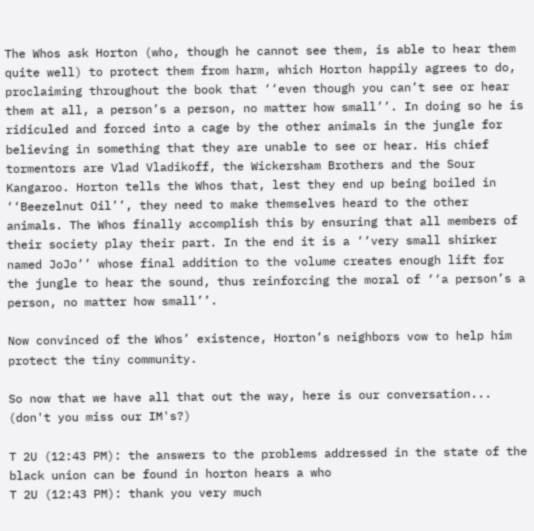The Whos ask Horton (who, though he cannot see them, is able to hear them quite well) to protect them from harm, which Horton happily agrees to do, proclaiming throughout the book that ‘‘even though you can’t see or hear them at all, a person’s a person, no matter how small’’. In doing so he is ridiculed and forced into a cage by the other animals in the jungle for believing in something that they are unable to see or hear. His chief tormentors are Vlad Vladikoff, the Wickersham Brothers and the Sour Kangaroo. Horton tells the Whos that, lest they end up being boiled in ‘‘Beezelnut Oil’’, they need to make themselves heard to the other animals. The Whos finally accomplish this by ensuring that all members of their society play their part. In the end it is a ‘‘very small shirker named JoJo’’ whose final addition to the volume creates enough lift for the jungle to hear the sound, thus reinforcing the moral of ‘‘a person’s a person, no matter how small’’.

Now convinced of the Whos’ existence, Horton’s neighbors vow to help him protect the tiny community.

So now that we have all that out the way, here is our conversation... (don't you miss our IM's?)

T 2U (12:43 PM): the answers to the problems addressed in the state of the black union can be found in horton hears a who
T 2U (12:43 PM): thank you very much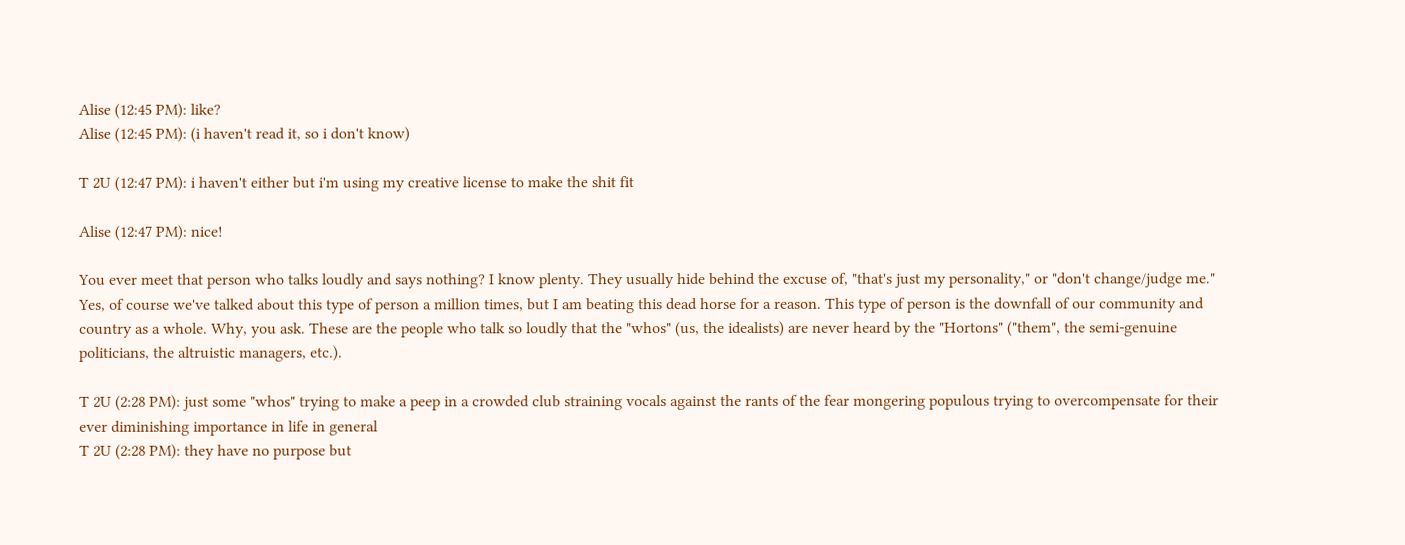Alise (12:45 PM): like?
Alise (12:45 PM): (i haven't read it, so i don't know)

T 2U (12:47 PM): i haven't either but i'm using my creative license to make the shit fit

Alise (12:47 PM): nice!

You ever meet that person who talks loudly and says nothing? I know plenty. They usually hide behind the excuse of, "that's just my personality," or "don't change/judge me." Yes, of course we've talked about this type of person a million times, but I am beating this dead horse for a reason. This type of person is the downfall of our community and country as a whole. Why, you ask. These are the people who talk so loudly that the "whos" (us, the idealists) are never heard by the "Hortons" ("them", the semi-genuine politicians, the altruistic managers, etc.).

T 2U (2:28 PM): just some "whos" trying to make a peep in a crowded club straining vocals against the rants of the fear mongering populous trying to overcompensate for their ever diminishing importance in life in general
T 2U (2:28 PM): they have no purpose but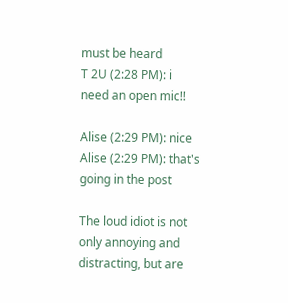must be heard
T 2U (2:28 PM): i need an open mic!!

Alise (2:29 PM): nice
Alise (2:29 PM): that's going in the post

The loud idiot is not only annoying and distracting, but are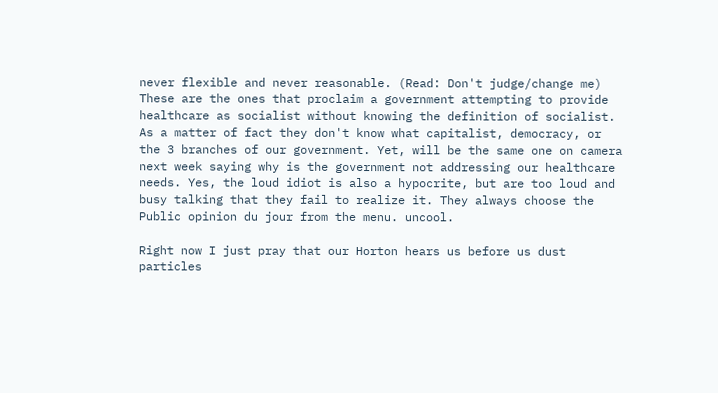never flexible and never reasonable. (Read: Don't judge/change me) These are the ones that proclaim a government attempting to provide healthcare as socialist without knowing the definition of socialist. As a matter of fact they don't know what capitalist, democracy, or the 3 branches of our government. Yet, will be the same one on camera next week saying why is the government not addressing our healthcare needs. Yes, the loud idiot is also a hypocrite, but are too loud and busy talking that they fail to realize it. They always choose the Public opinion du jour from the menu. uncool.

Right now I just pray that our Horton hears us before us dust particles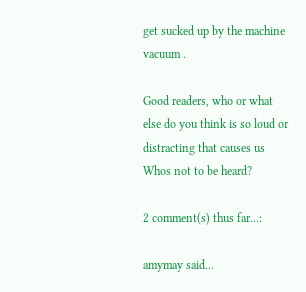get sucked up by the machine vacuum .

Good readers, who or what else do you think is so loud or distracting that causes us Whos not to be heard?

2 comment(s) thus far...:

amymay said...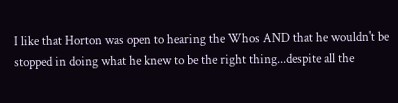I like that Horton was open to hearing the Whos AND that he wouldn't be stopped in doing what he knew to be the right thing...despite all the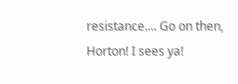resistance.... Go on then, Horton! I sees ya!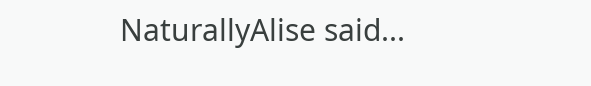NaturallyAlise said...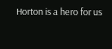Horton is a hero for us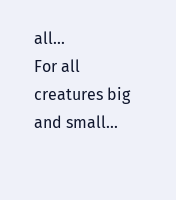all...
For all creatures big and small...